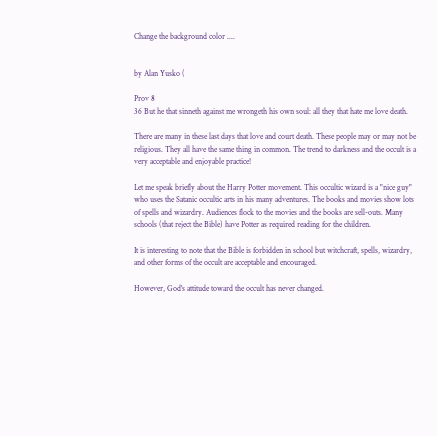Change the background color ....


by Alan Yusko (

Prov 8
36 But he that sinneth against me wrongeth his own soul: all they that hate me love death.

There are many in these last days that love and court death. These people may or may not be religious. They all have the same thing in common. The trend to darkness and the occult is a very acceptable and enjoyable practice!

Let me speak briefly about the Harry Potter movement. This occultic wizard is a "nice guy" who uses the Satanic occultic arts in his many adventures. The books and movies show lots of spells and wizardry. Audiences flock to the movies and the books are sell-outs. Many schools (that reject the Bible) have Potter as required reading for the children.

It is interesting to note that the Bible is forbidden in school but witchcraft, spells, wizardry, and other forms of the occult are acceptable and encouraged.

However, God's attitude toward the occult has never changed.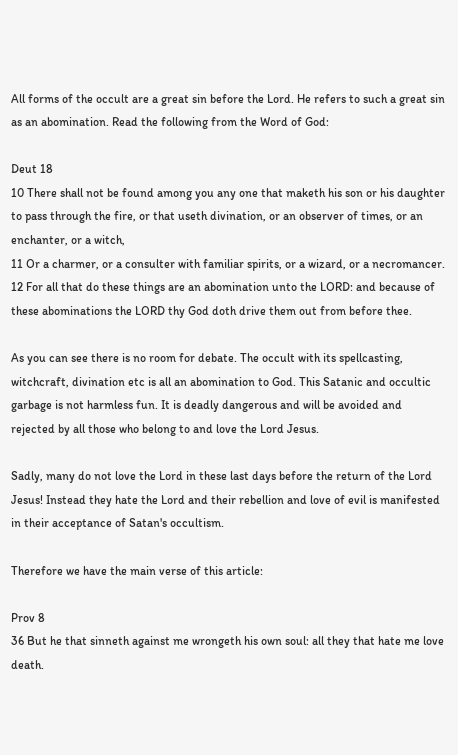All forms of the occult are a great sin before the Lord. He refers to such a great sin as an abomination. Read the following from the Word of God:

Deut 18
10 There shall not be found among you any one that maketh his son or his daughter to pass through the fire, or that useth divination, or an observer of times, or an enchanter, or a witch,
11 Or a charmer, or a consulter with familiar spirits, or a wizard, or a necromancer.
12 For all that do these things are an abomination unto the LORD: and because of these abominations the LORD thy God doth drive them out from before thee.

As you can see there is no room for debate. The occult with its spellcasting, witchcraft, divination etc is all an abomination to God. This Satanic and occultic garbage is not harmless fun. It is deadly dangerous and will be avoided and rejected by all those who belong to and love the Lord Jesus.

Sadly, many do not love the Lord in these last days before the return of the Lord Jesus! Instead they hate the Lord and their rebellion and love of evil is manifested in their acceptance of Satan's occultism.

Therefore we have the main verse of this article:

Prov 8
36 But he that sinneth against me wrongeth his own soul: all they that hate me love death.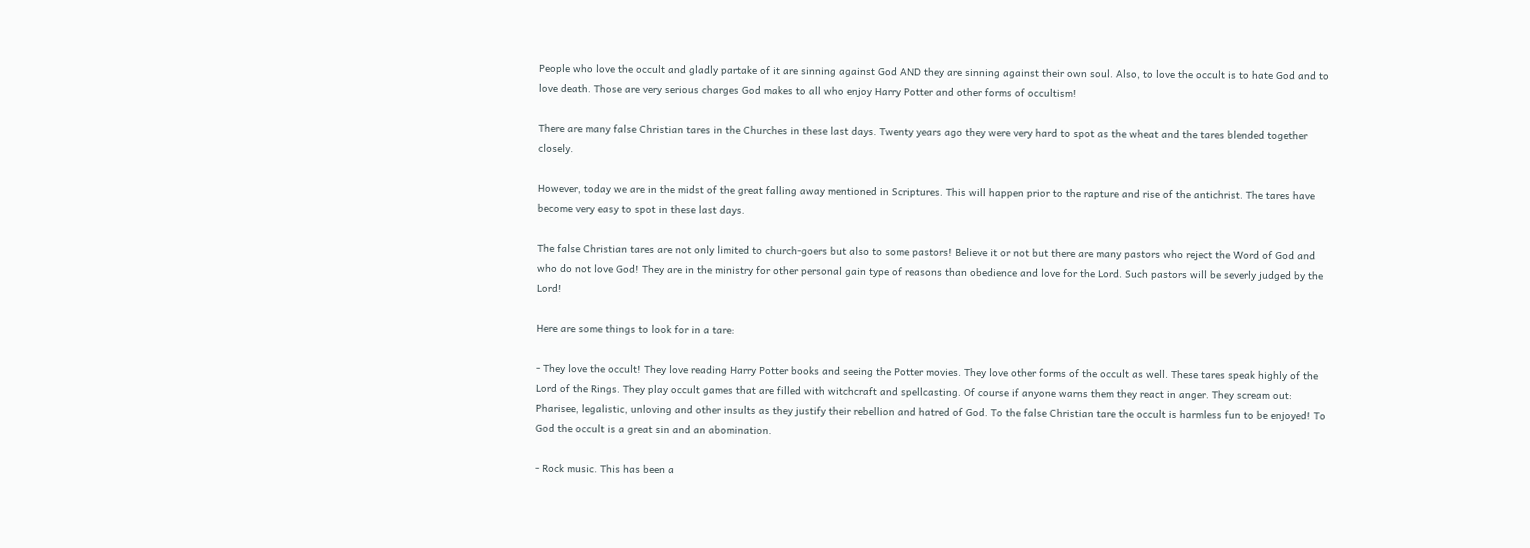People who love the occult and gladly partake of it are sinning against God AND they are sinning against their own soul. Also, to love the occult is to hate God and to love death. Those are very serious charges God makes to all who enjoy Harry Potter and other forms of occultism!

There are many false Christian tares in the Churches in these last days. Twenty years ago they were very hard to spot as the wheat and the tares blended together closely.

However, today we are in the midst of the great falling away mentioned in Scriptures. This will happen prior to the rapture and rise of the antichrist. The tares have become very easy to spot in these last days.

The false Christian tares are not only limited to church-goers but also to some pastors! Believe it or not but there are many pastors who reject the Word of God and who do not love God! They are in the ministry for other personal gain type of reasons than obedience and love for the Lord. Such pastors will be severly judged by the Lord!

Here are some things to look for in a tare:

- They love the occult! They love reading Harry Potter books and seeing the Potter movies. They love other forms of the occult as well. These tares speak highly of the Lord of the Rings. They play occult games that are filled with witchcraft and spellcasting. Of course if anyone warns them they react in anger. They scream out: Pharisee, legalistic, unloving and other insults as they justify their rebellion and hatred of God. To the false Christian tare the occult is harmless fun to be enjoyed! To God the occult is a great sin and an abomination.

- Rock music. This has been a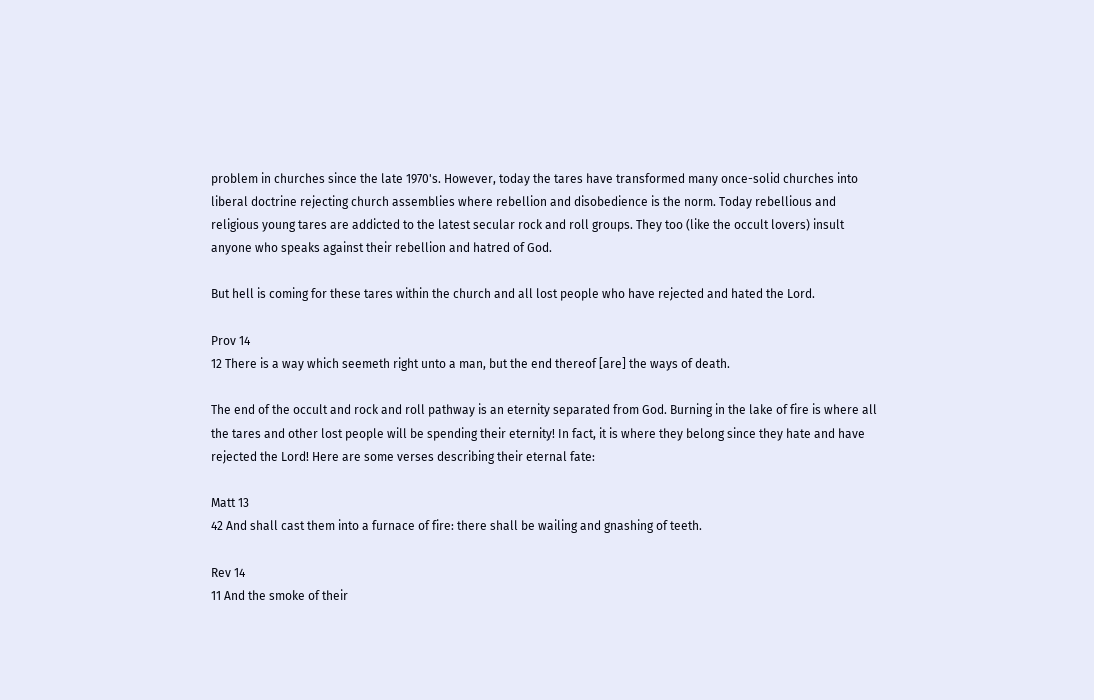problem in churches since the late 1970's. However, today the tares have transformed many once-solid churches into liberal doctrine rejecting church assemblies where rebellion and disobedience is the norm. Today rebellious and religious young tares are addicted to the latest secular rock and roll groups. They too (like the occult lovers) insult anyone who speaks against their rebellion and hatred of God.

But hell is coming for these tares within the church and all lost people who have rejected and hated the Lord.

Prov 14
12 There is a way which seemeth right unto a man, but the end thereof [are] the ways of death.

The end of the occult and rock and roll pathway is an eternity separated from God. Burning in the lake of fire is where all the tares and other lost people will be spending their eternity! In fact, it is where they belong since they hate and have rejected the Lord! Here are some verses describing their eternal fate:

Matt 13
42 And shall cast them into a furnace of fire: there shall be wailing and gnashing of teeth.

Rev 14
11 And the smoke of their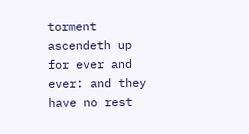torment ascendeth up for ever and ever: and they have no rest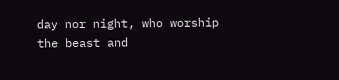day nor night, who worship the beast and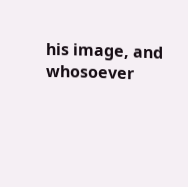his image, and whosoever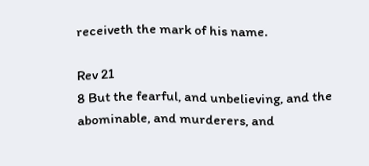receiveth the mark of his name.

Rev 21
8 But the fearful, and unbelieving, and the abominable, and murderers, and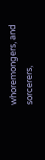whoremongers, and sorcerers,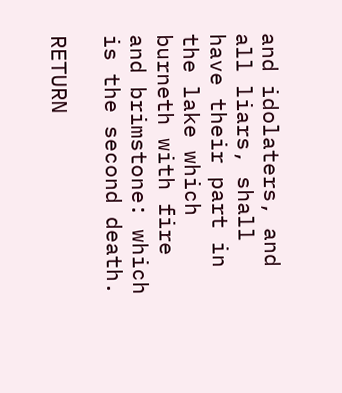and idolaters, and all liars, shall have their part in the lake which burneth with fire and brimstone: which is the second death.

RETURN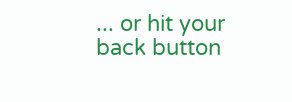... or hit your back button